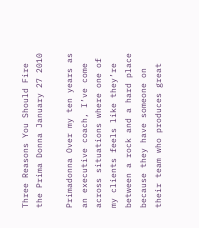Three Reasons You Should Fire the Prima Donna January 27 2010

Primadonna Over my ten years as an executive coach, I’ve come across situations where one of my clients feels like they’re between a rock and a hard place because they have someone on their team who produces great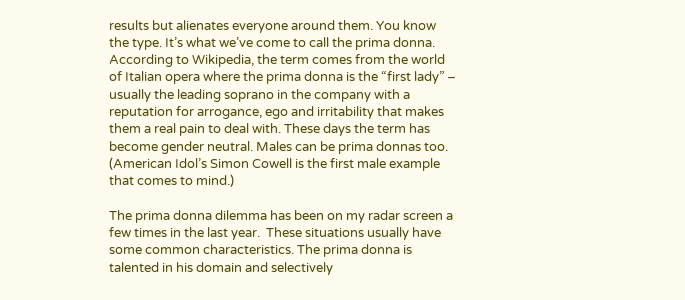results but alienates everyone around them. You know the type. It’s what we’ve come to call the prima donna. According to Wikipedia, the term comes from the world of Italian opera where the prima donna is the “first lady” – usually the leading soprano in the company with a reputation for arrogance, ego and irritability that makes them a real pain to deal with. These days the term has become gender neutral. Males can be prima donnas too. (American Idol’s Simon Cowell is the first male example that comes to mind.)

The prima donna dilemma has been on my radar screen a few times in the last year.  These situations usually have some common characteristics. The prima donna is talented in his domain and selectively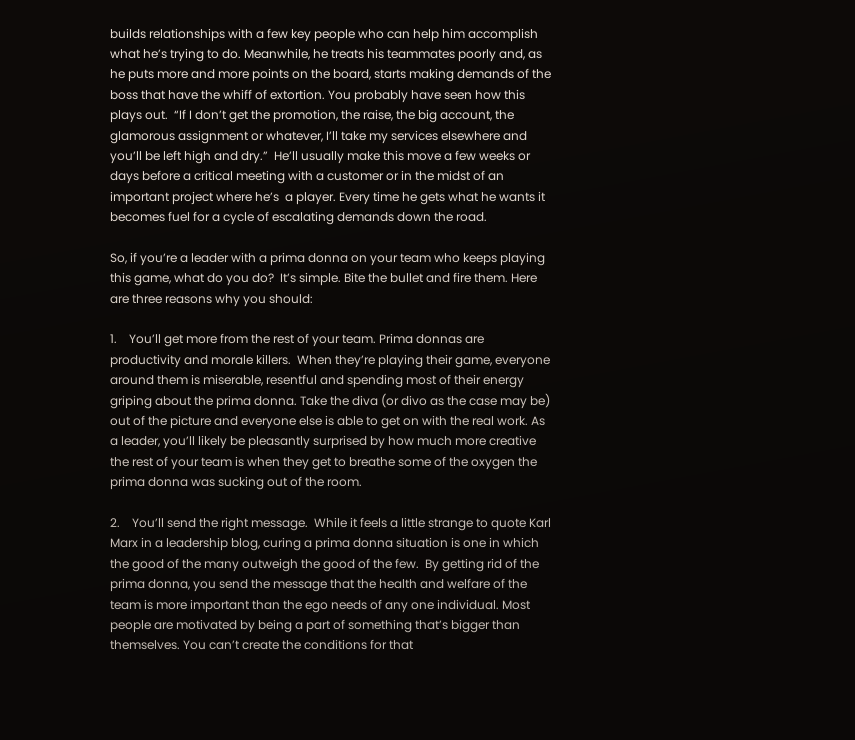builds relationships with a few key people who can help him accomplish what he’s trying to do. Meanwhile, he treats his teammates poorly and, as he puts more and more points on the board, starts making demands of the boss that have the whiff of extortion. You probably have seen how this plays out.  “If I don’t get the promotion, the raise, the big account, the glamorous assignment or whatever, I’ll take my services elsewhere and you’ll be left high and dry.”  He’ll usually make this move a few weeks or days before a critical meeting with a customer or in the midst of an important project where he’s  a player. Every time he gets what he wants it becomes fuel for a cycle of escalating demands down the road.

So, if you’re a leader with a prima donna on your team who keeps playing this game, what do you do?  It’s simple. Bite the bullet and fire them. Here are three reasons why you should:

1.    You’ll get more from the rest of your team. Prima donnas are productivity and morale killers.  When they’re playing their game, everyone around them is miserable, resentful and spending most of their energy griping about the prima donna. Take the diva (or divo as the case may be) out of the picture and everyone else is able to get on with the real work. As a leader, you’ll likely be pleasantly surprised by how much more creative the rest of your team is when they get to breathe some of the oxygen the prima donna was sucking out of the room.

2.    You’ll send the right message.  While it feels a little strange to quote Karl Marx in a leadership blog, curing a prima donna situation is one in which the good of the many outweigh the good of the few.  By getting rid of the prima donna, you send the message that the health and welfare of the team is more important than the ego needs of any one individual. Most people are motivated by being a part of something that’s bigger than themselves. You can’t create the conditions for that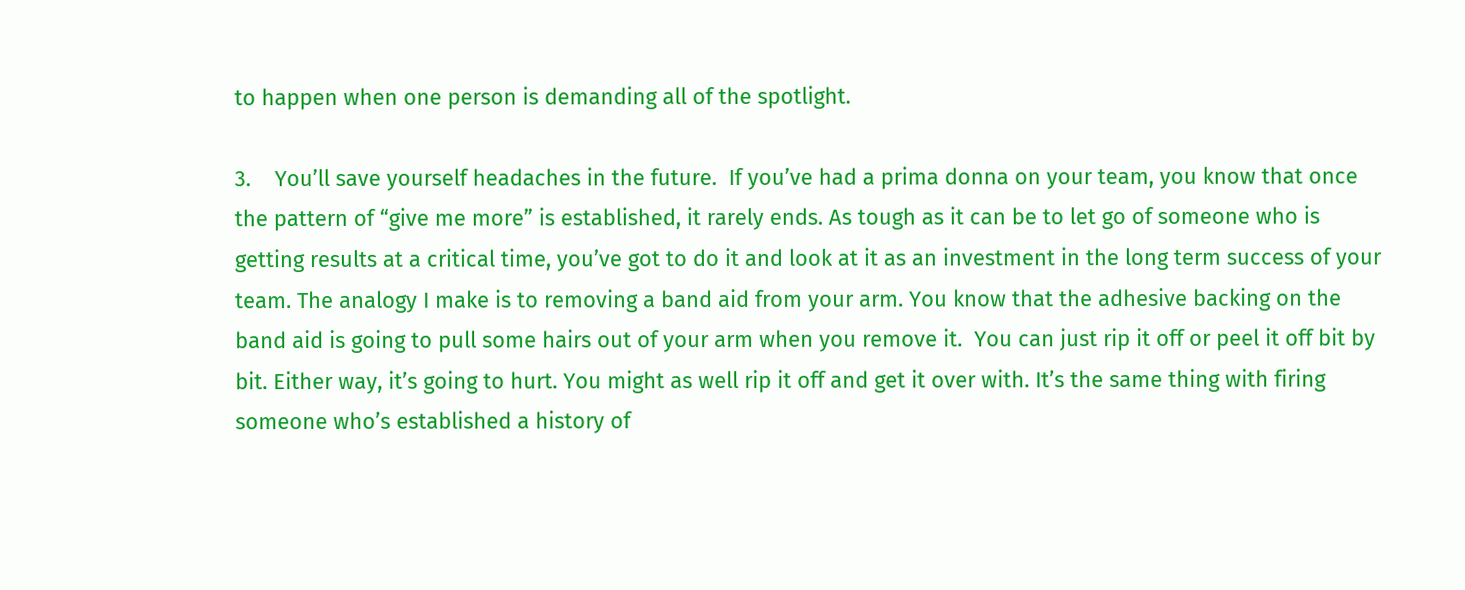to happen when one person is demanding all of the spotlight.

3.    You’ll save yourself headaches in the future.  If you’ve had a prima donna on your team, you know that once the pattern of “give me more” is established, it rarely ends. As tough as it can be to let go of someone who is getting results at a critical time, you’ve got to do it and look at it as an investment in the long term success of your team. The analogy I make is to removing a band aid from your arm. You know that the adhesive backing on the band aid is going to pull some hairs out of your arm when you remove it.  You can just rip it off or peel it off bit by bit. Either way, it’s going to hurt. You might as well rip it off and get it over with. It’s the same thing with firing someone who’s established a history of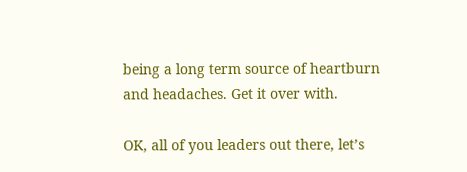being a long term source of heartburn and headaches. Get it over with.

OK, all of you leaders out there, let’s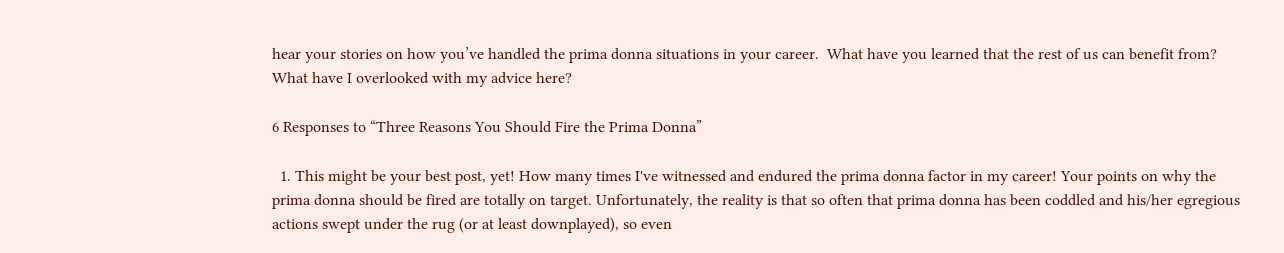hear your stories on how you’ve handled the prima donna situations in your career.  What have you learned that the rest of us can benefit from?  What have I overlooked with my advice here?

6 Responses to “Three Reasons You Should Fire the Prima Donna”

  1. This might be your best post, yet! How many times I've witnessed and endured the prima donna factor in my career! Your points on why the prima donna should be fired are totally on target. Unfortunately, the reality is that so often that prima donna has been coddled and his/her egregious actions swept under the rug (or at least downplayed), so even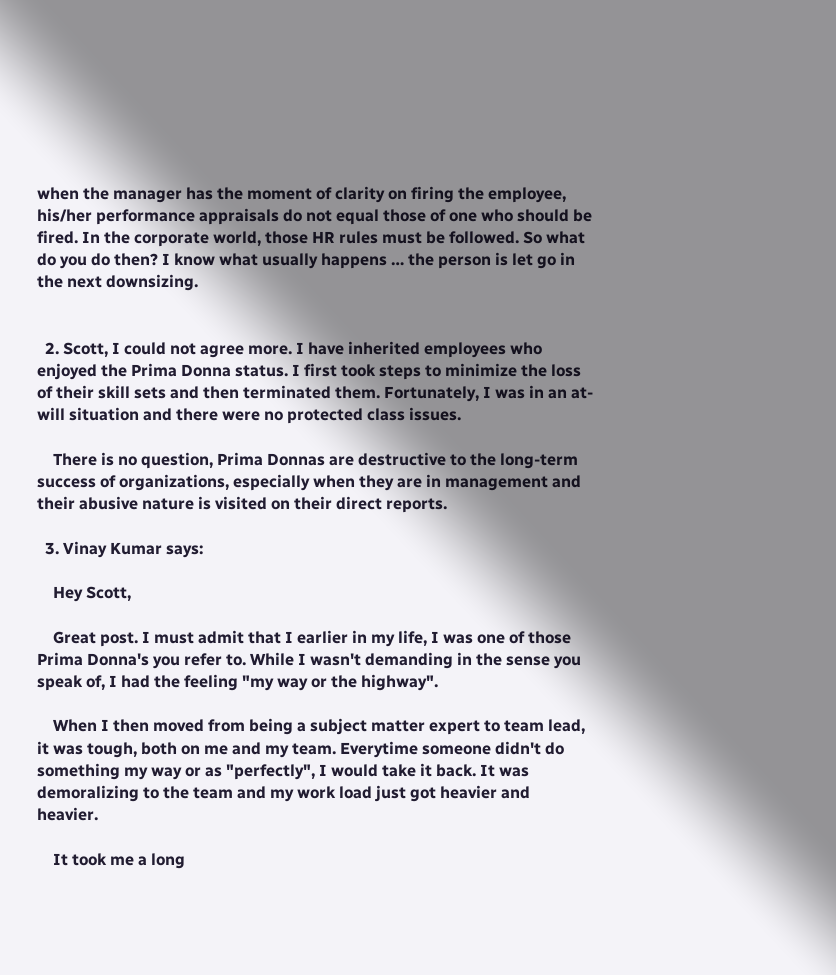when the manager has the moment of clarity on firing the employee, his/her performance appraisals do not equal those of one who should be fired. In the corporate world, those HR rules must be followed. So what do you do then? I know what usually happens … the person is let go in the next downsizing.


  2. Scott, I could not agree more. I have inherited employees who enjoyed the Prima Donna status. I first took steps to minimize the loss of their skill sets and then terminated them. Fortunately, I was in an at-will situation and there were no protected class issues.

    There is no question, Prima Donnas are destructive to the long-term success of organizations, especially when they are in management and their abusive nature is visited on their direct reports.

  3. Vinay Kumar says:

    Hey Scott,

    Great post. I must admit that I earlier in my life, I was one of those Prima Donna's you refer to. While I wasn't demanding in the sense you speak of, I had the feeling "my way or the highway".

    When I then moved from being a subject matter expert to team lead, it was tough, both on me and my team. Everytime someone didn't do something my way or as "perfectly", I would take it back. It was demoralizing to the team and my work load just got heavier and heavier.

    It took me a long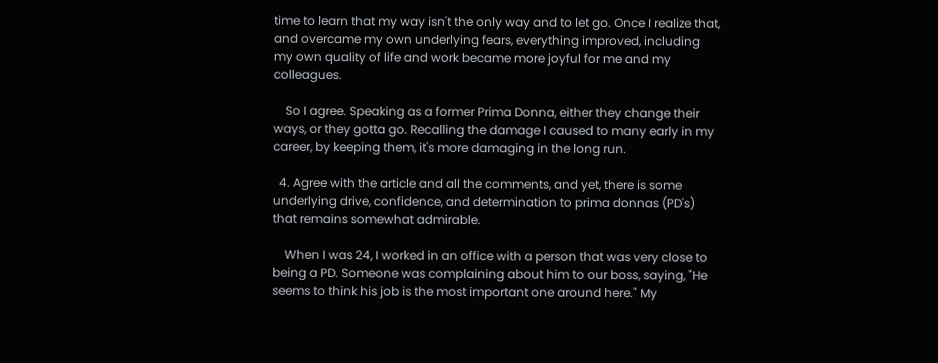time to learn that my way isn't the only way and to let go. Once I realize that, and overcame my own underlying fears, everything improved, including my own quality of life and work became more joyful for me and my colleagues.

    So I agree. Speaking as a former Prima Donna, either they change their ways, or they gotta go. Recalling the damage I caused to many early in my career, by keeping them, it's more damaging in the long run.

  4. Agree with the article and all the comments, and yet, there is some underlying drive, confidence, and determination to prima donnas (PD's) that remains somewhat admirable.

    When I was 24, I worked in an office with a person that was very close to being a PD. Someone was complaining about him to our boss, saying, "He seems to think his job is the most important one around here." My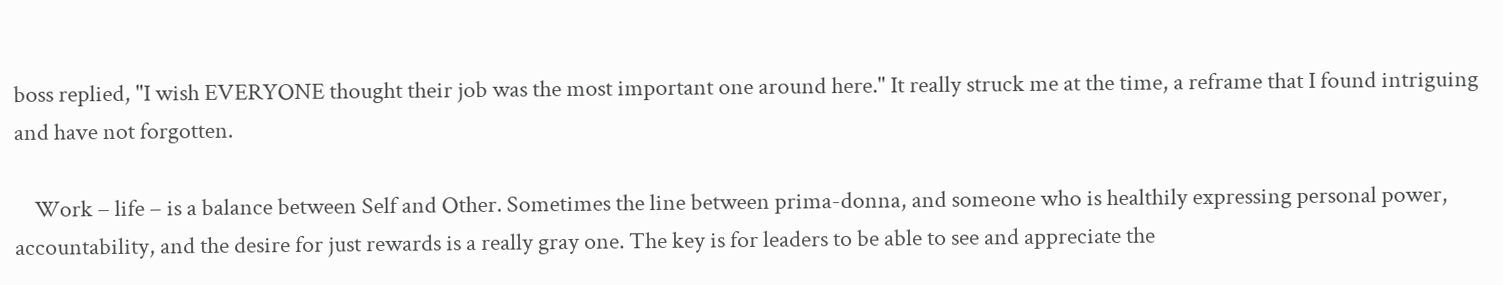boss replied, "I wish EVERYONE thought their job was the most important one around here." It really struck me at the time, a reframe that I found intriguing and have not forgotten.

    Work – life – is a balance between Self and Other. Sometimes the line between prima-donna, and someone who is healthily expressing personal power, accountability, and the desire for just rewards is a really gray one. The key is for leaders to be able to see and appreciate the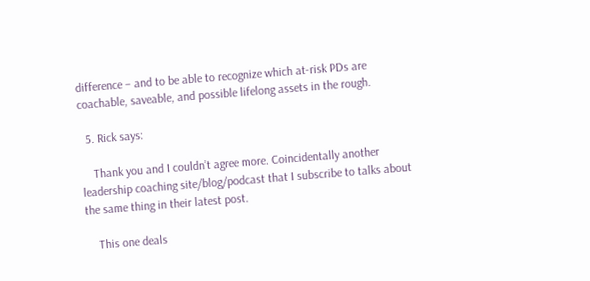difference – and to be able to recognize which at-risk PDs are coachable, saveable, and possible lifelong assets in the rough.

  5. Rick says:

    Thank you and I couldn’t agree more. Coincidentally another leadership coaching site/blog/podcast that I subscribe to talks about the same thing in their latest post.

    This one deals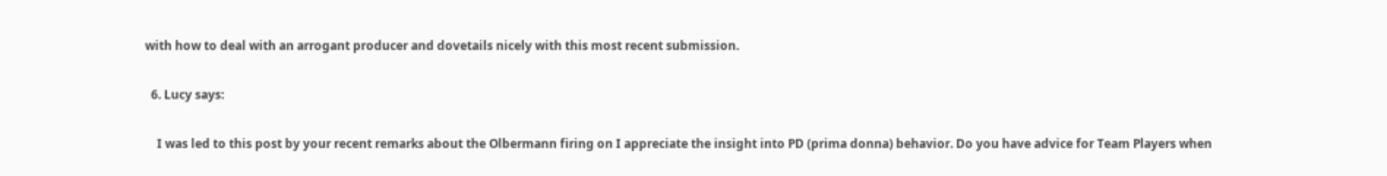with how to deal with an arrogant producer and dovetails nicely with this most recent submission.

  6. Lucy says:

    I was led to this post by your recent remarks about the Olbermann firing on I appreciate the insight into PD (prima donna) behavior. Do you have advice for Team Players when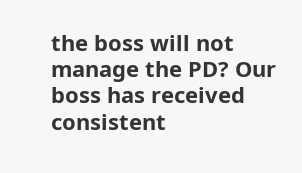the boss will not manage the PD? Our boss has received consistent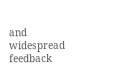and widespread feedback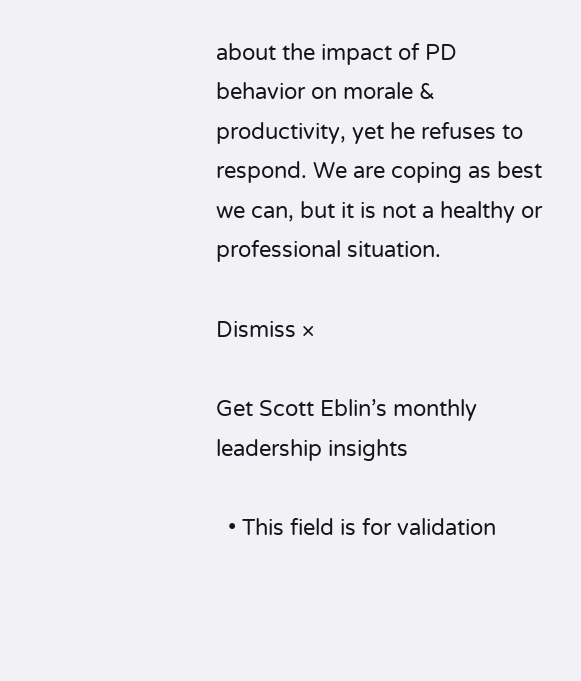about the impact of PD behavior on morale & productivity, yet he refuses to respond. We are coping as best we can, but it is not a healthy or professional situation.

Dismiss ×

Get Scott Eblin’s monthly leadership insights

  • This field is for validation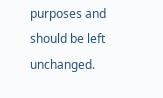purposes and should be left unchanged.